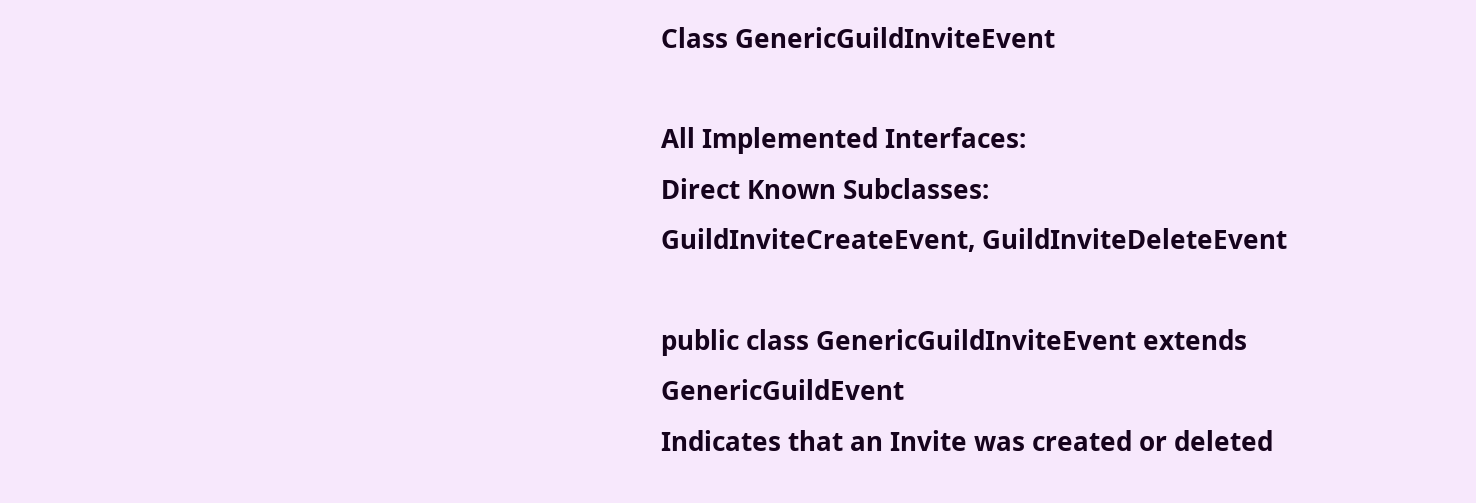Class GenericGuildInviteEvent

All Implemented Interfaces:
Direct Known Subclasses:
GuildInviteCreateEvent, GuildInviteDeleteEvent

public class GenericGuildInviteEvent extends GenericGuildEvent
Indicates that an Invite was created or deleted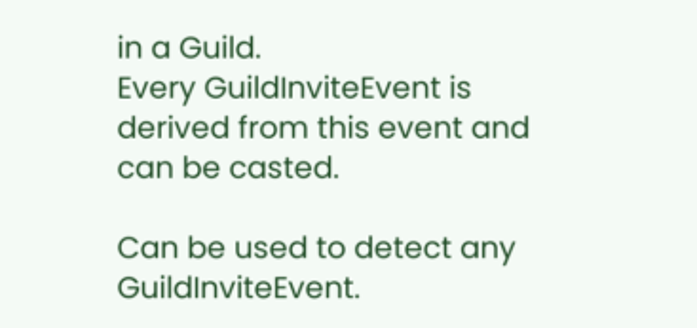in a Guild.
Every GuildInviteEvent is derived from this event and can be casted.

Can be used to detect any GuildInviteEvent.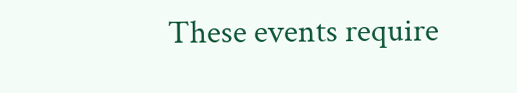These events require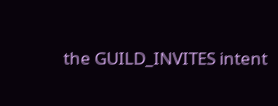the GUILD_INVITES intent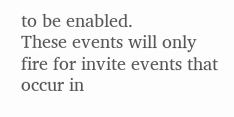to be enabled.
These events will only fire for invite events that occur in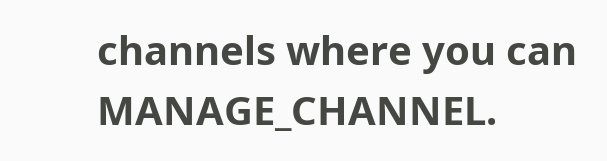channels where you can MANAGE_CHANNEL.